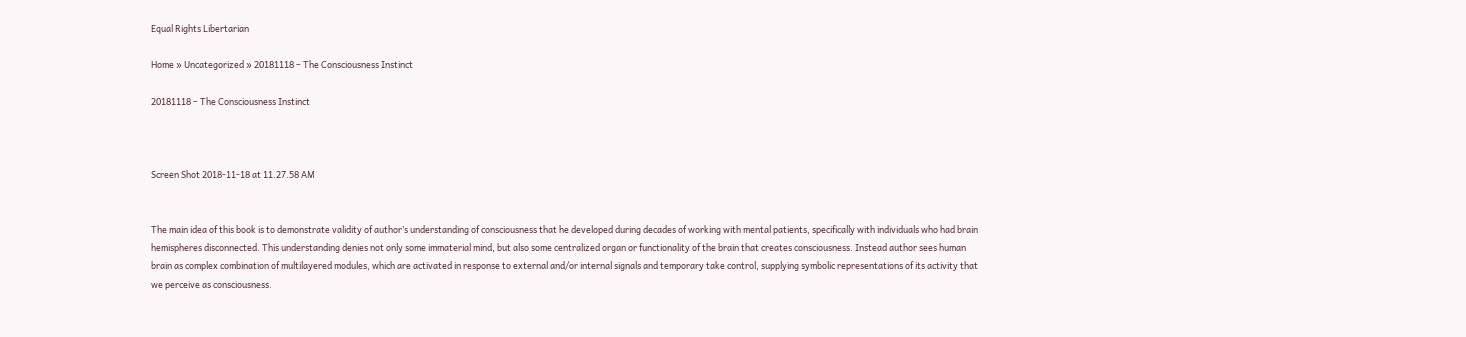Equal Rights Libertarian

Home » Uncategorized » 20181118 – The Consciousness Instinct

20181118 – The Consciousness Instinct



Screen Shot 2018-11-18 at 11.27.58 AM


The main idea of this book is to demonstrate validity of author’s understanding of consciousness that he developed during decades of working with mental patients, specifically with individuals who had brain hemispheres disconnected. This understanding denies not only some immaterial mind, but also some centralized organ or functionality of the brain that creates consciousness. Instead author sees human brain as complex combination of multilayered modules, which are activated in response to external and/or internal signals and temporary take control, supplying symbolic representations of its activity that we perceive as consciousness.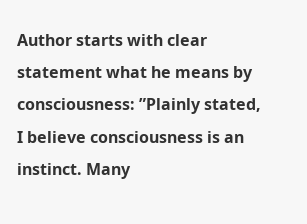Author starts with clear statement what he means by consciousness: ”Plainly stated, I believe consciousness is an instinct. Many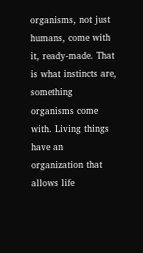organisms, not just humans, come with it, ready-made. That is what instincts are, something organisms come with. Living things have an organization that allows life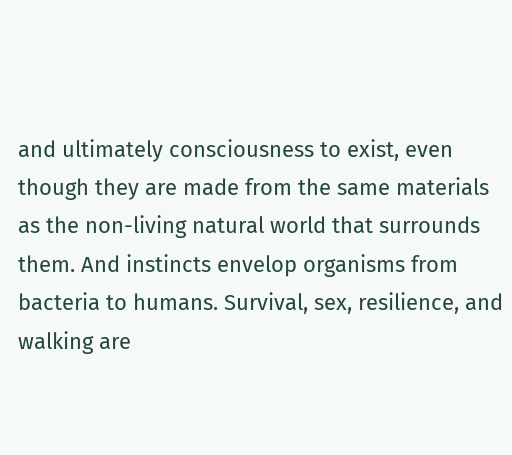and ultimately consciousness to exist, even though they are made from the same materials as the non-living natural world that surrounds them. And instincts envelop organisms from bacteria to humans. Survival, sex, resilience, and walking are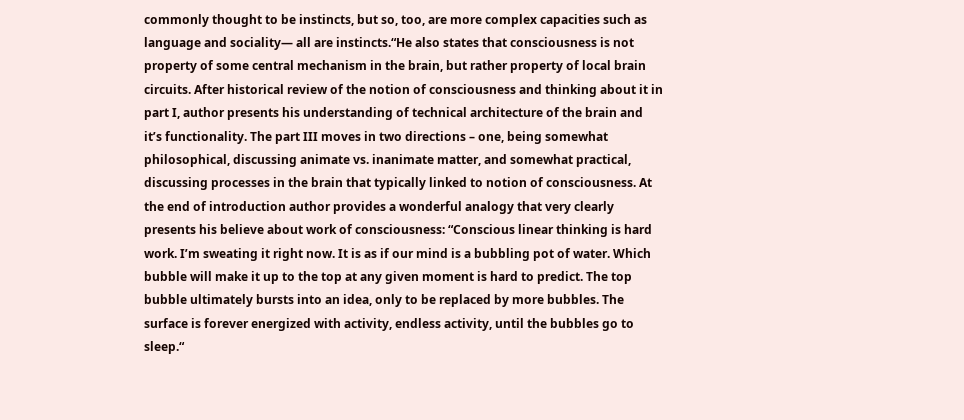commonly thought to be instincts, but so, too, are more complex capacities such as language and sociality— all are instincts.“He also states that consciousness is not property of some central mechanism in the brain, but rather property of local brain circuits. After historical review of the notion of consciousness and thinking about it in part I, author presents his understanding of technical architecture of the brain and it’s functionality. The part III moves in two directions – one, being somewhat philosophical, discussing animate vs. inanimate matter, and somewhat practical, discussing processes in the brain that typically linked to notion of consciousness. At the end of introduction author provides a wonderful analogy that very clearly presents his believe about work of consciousness: “Conscious linear thinking is hard work. I’m sweating it right now. It is as if our mind is a bubbling pot of water. Which bubble will make it up to the top at any given moment is hard to predict. The top bubble ultimately bursts into an idea, only to be replaced by more bubbles. The surface is forever energized with activity, endless activity, until the bubbles go to sleep.“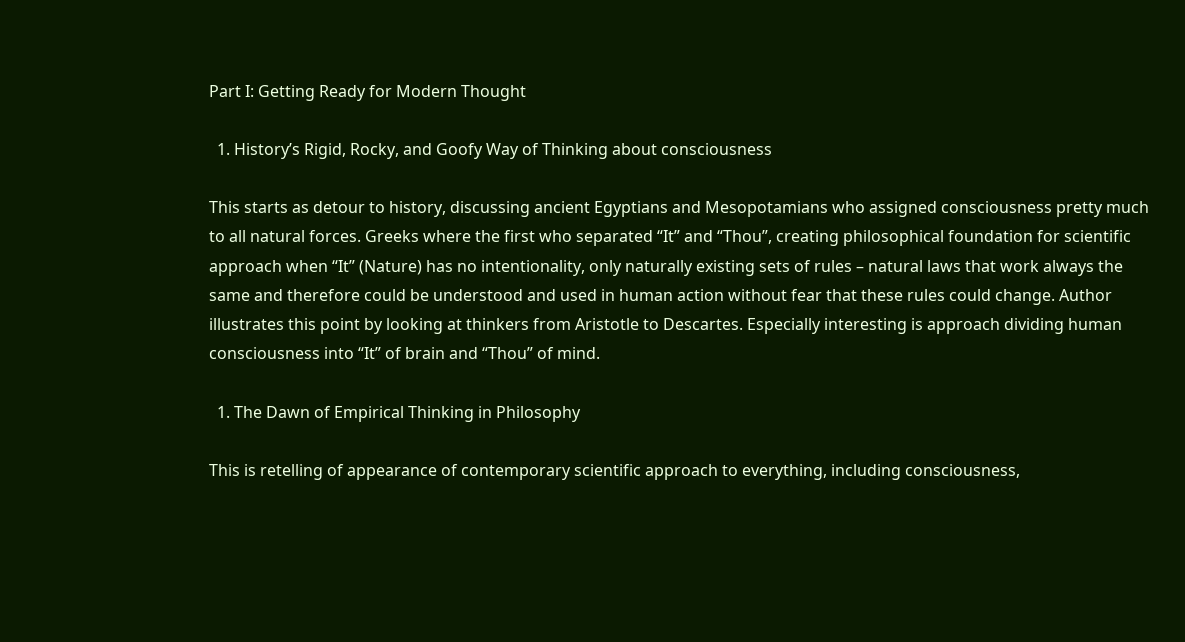Part I: Getting Ready for Modern Thought

  1. History’s Rigid, Rocky, and Goofy Way of Thinking about consciousness

This starts as detour to history, discussing ancient Egyptians and Mesopotamians who assigned consciousness pretty much to all natural forces. Greeks where the first who separated “It” and “Thou”, creating philosophical foundation for scientific approach when “It” (Nature) has no intentionality, only naturally existing sets of rules – natural laws that work always the same and therefore could be understood and used in human action without fear that these rules could change. Author illustrates this point by looking at thinkers from Aristotle to Descartes. Especially interesting is approach dividing human consciousness into “It” of brain and “Thou” of mind.

  1. The Dawn of Empirical Thinking in Philosophy

This is retelling of appearance of contemporary scientific approach to everything, including consciousness,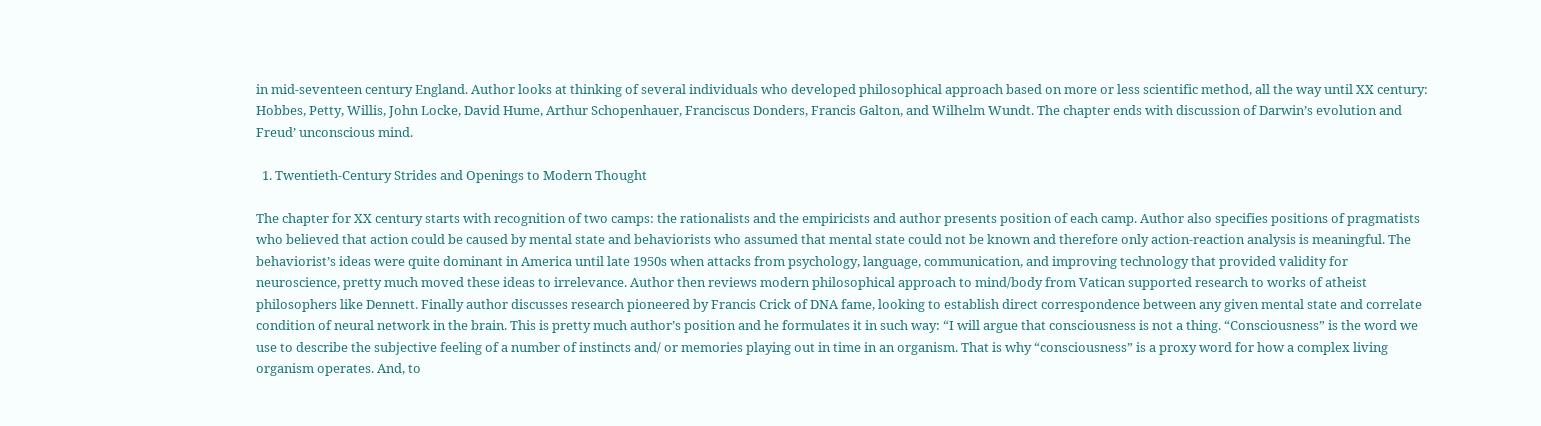in mid-seventeen century England. Author looks at thinking of several individuals who developed philosophical approach based on more or less scientific method, all the way until XX century: Hobbes, Petty, Willis, John Locke, David Hume, Arthur Schopenhauer, Franciscus Donders, Francis Galton, and Wilhelm Wundt. The chapter ends with discussion of Darwin’s evolution and Freud’ unconscious mind.

  1. Twentieth-Century Strides and Openings to Modern Thought

The chapter for XX century starts with recognition of two camps: the rationalists and the empiricists and author presents position of each camp. Author also specifies positions of pragmatists who believed that action could be caused by mental state and behaviorists who assumed that mental state could not be known and therefore only action-reaction analysis is meaningful. The behaviorist’s ideas were quite dominant in America until late 1950s when attacks from psychology, language, communication, and improving technology that provided validity for neuroscience, pretty much moved these ideas to irrelevance. Author then reviews modern philosophical approach to mind/body from Vatican supported research to works of atheist philosophers like Dennett. Finally author discusses research pioneered by Francis Crick of DNA fame, looking to establish direct correspondence between any given mental state and correlate condition of neural network in the brain. This is pretty much author’s position and he formulates it in such way: “I will argue that consciousness is not a thing. “Consciousness” is the word we use to describe the subjective feeling of a number of instincts and/ or memories playing out in time in an organism. That is why “consciousness” is a proxy word for how a complex living organism operates. And, to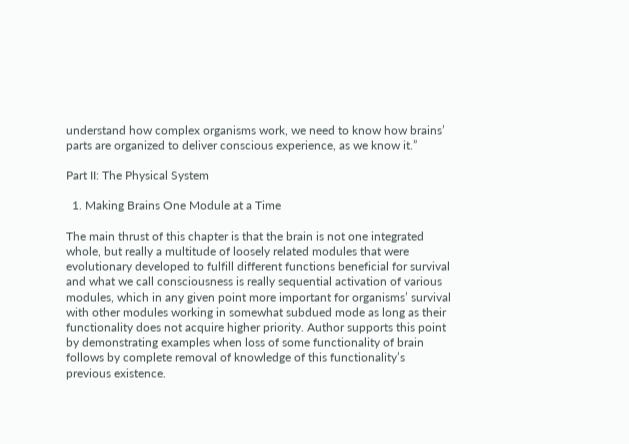understand how complex organisms work, we need to know how brains’ parts are organized to deliver conscious experience, as we know it.”

Part II: The Physical System

  1. Making Brains One Module at a Time

The main thrust of this chapter is that the brain is not one integrated whole, but really a multitude of loosely related modules that were evolutionary developed to fulfill different functions beneficial for survival and what we call consciousness is really sequential activation of various modules, which in any given point more important for organisms’ survival with other modules working in somewhat subdued mode as long as their functionality does not acquire higher priority. Author supports this point by demonstrating examples when loss of some functionality of brain follows by complete removal of knowledge of this functionality’s previous existence.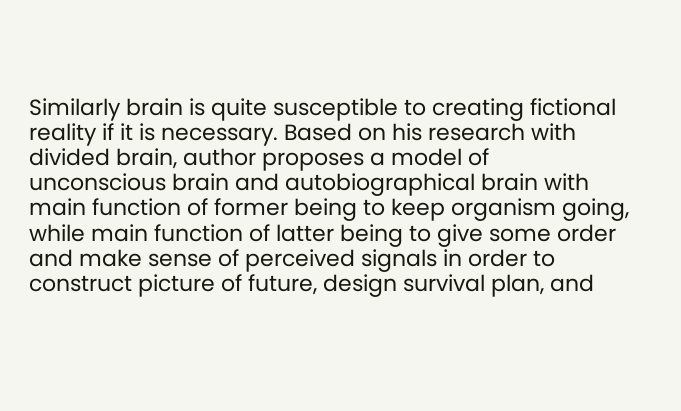Similarly brain is quite susceptible to creating fictional reality if it is necessary. Based on his research with divided brain, author proposes a model of unconscious brain and autobiographical brain with main function of former being to keep organism going, while main function of latter being to give some order and make sense of perceived signals in order to construct picture of future, design survival plan, and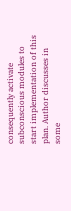consequently activate subconscious modules to start implementation of this plan. Author discusses in some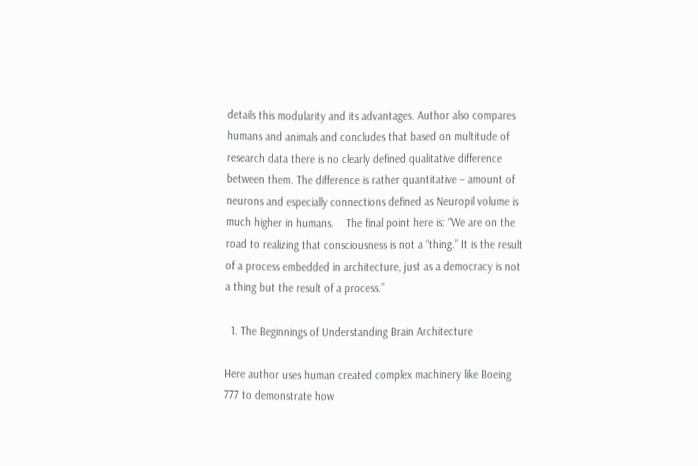details this modularity and its advantages. Author also compares humans and animals and concludes that based on multitude of research data there is no clearly defined qualitative difference between them. The difference is rather quantitative – amount of neurons and especially connections defined as Neuropil volume is much higher in humans.    The final point here is: “We are on the road to realizing that consciousness is not a “thing.” It is the result of a process embedded in architecture, just as a democracy is not a thing but the result of a process.”

  1. The Beginnings of Understanding Brain Architecture

Here author uses human created complex machinery like Boeing 777 to demonstrate how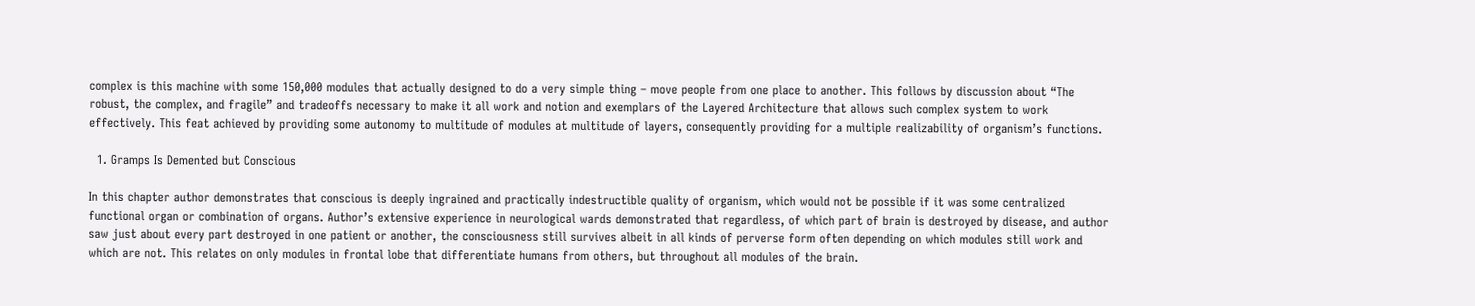complex is this machine with some 150,000 modules that actually designed to do a very simple thing – move people from one place to another. This follows by discussion about “The robust, the complex, and fragile” and tradeoffs necessary to make it all work and notion and exemplars of the Layered Architecture that allows such complex system to work effectively. This feat achieved by providing some autonomy to multitude of modules at multitude of layers, consequently providing for a multiple realizability of organism’s functions.

  1. Gramps Is Demented but Conscious

In this chapter author demonstrates that conscious is deeply ingrained and practically indestructible quality of organism, which would not be possible if it was some centralized functional organ or combination of organs. Author’s extensive experience in neurological wards demonstrated that regardless, of which part of brain is destroyed by disease, and author saw just about every part destroyed in one patient or another, the consciousness still survives albeit in all kinds of perverse form often depending on which modules still work and which are not. This relates on only modules in frontal lobe that differentiate humans from others, but throughout all modules of the brain.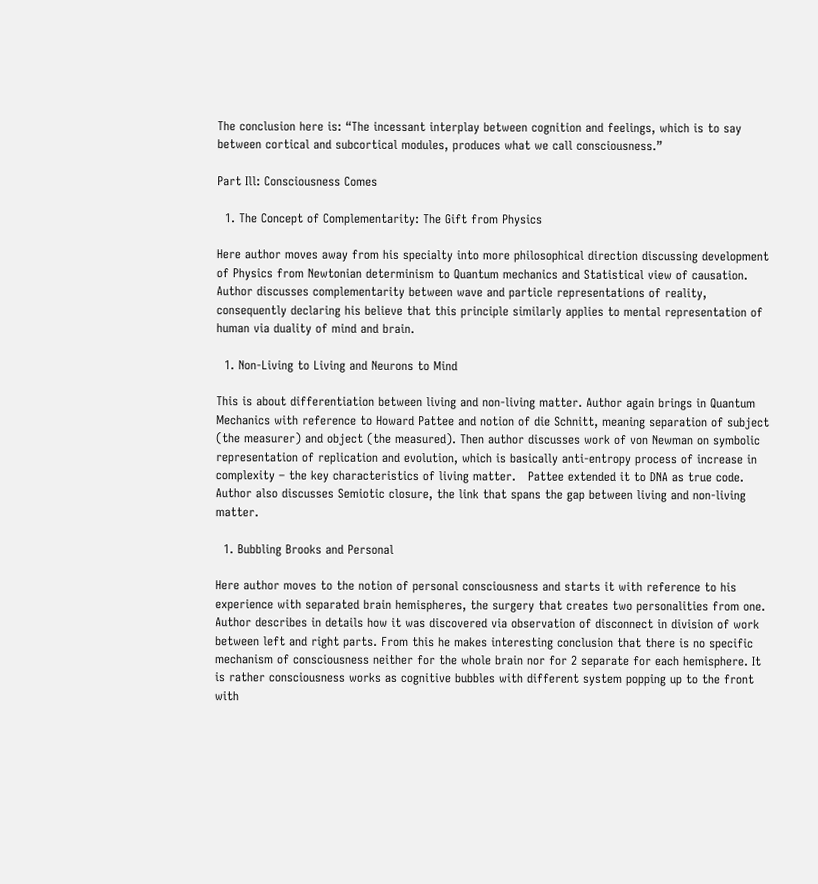The conclusion here is: “The incessant interplay between cognition and feelings, which is to say between cortical and subcortical modules, produces what we call consciousness.”

Part Ill: Consciousness Comes

  1. The Concept of Complementarity: The Gift from Physics

Here author moves away from his specialty into more philosophical direction discussing development of Physics from Newtonian determinism to Quantum mechanics and Statistical view of causation. Author discusses complementarity between wave and particle representations of reality, consequently declaring his believe that this principle similarly applies to mental representation of human via duality of mind and brain.

  1. Non-Living to Living and Neurons to Mind

This is about differentiation between living and non-living matter. Author again brings in Quantum Mechanics with reference to Howard Pattee and notion of die Schnitt, meaning separation of subject (the measurer) and object (the measured). Then author discusses work of von Newman on symbolic representation of replication and evolution, which is basically anti-entropy process of increase in complexity – the key characteristics of living matter.   Pattee extended it to DNA as true code. Author also discusses Semiotic closure, the link that spans the gap between living and non-living matter.

  1. Bubbling Brooks and Personal

Here author moves to the notion of personal consciousness and starts it with reference to his experience with separated brain hemispheres, the surgery that creates two personalities from one. Author describes in details how it was discovered via observation of disconnect in division of work between left and right parts. From this he makes interesting conclusion that there is no specific mechanism of consciousness neither for the whole brain nor for 2 separate for each hemisphere. It is rather consciousness works as cognitive bubbles with different system popping up to the front with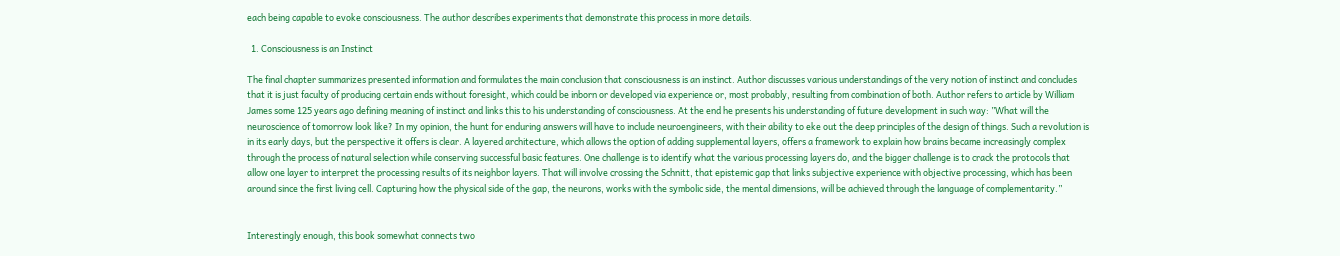each being capable to evoke consciousness. The author describes experiments that demonstrate this process in more details.

  1. Consciousness is an Instinct

The final chapter summarizes presented information and formulates the main conclusion that consciousness is an instinct. Author discusses various understandings of the very notion of instinct and concludes that it is just faculty of producing certain ends without foresight, which could be inborn or developed via experience or, most probably, resulting from combination of both. Author refers to article by William James some 125 years ago defining meaning of instinct and links this to his understanding of consciousness. At the end he presents his understanding of future development in such way: ”What will the neuroscience of tomorrow look like? In my opinion, the hunt for enduring answers will have to include neuroengineers, with their ability to eke out the deep principles of the design of things. Such a revolution is in its early days, but the perspective it offers is clear. A layered architecture, which allows the option of adding supplemental layers, offers a framework to explain how brains became increasingly complex through the process of natural selection while conserving successful basic features. One challenge is to identify what the various processing layers do, and the bigger challenge is to crack the protocols that allow one layer to interpret the processing results of its neighbor layers. That will involve crossing the Schnitt, that epistemic gap that links subjective experience with objective processing, which has been around since the first living cell. Capturing how the physical side of the gap, the neurons, works with the symbolic side, the mental dimensions, will be achieved through the language of complementarity.”


Interestingly enough, this book somewhat connects two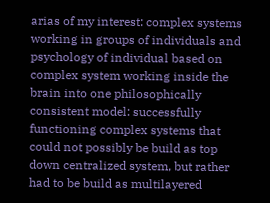arias of my interest: complex systems working in groups of individuals and psychology of individual based on complex system working inside the brain into one philosophically consistent model: successfully functioning complex systems that could not possibly be build as top down centralized system, but rather had to be build as multilayered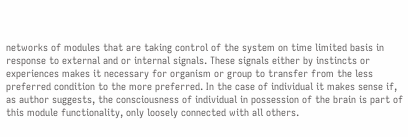networks of modules that are taking control of the system on time limited basis in response to external and or internal signals. These signals either by instincts or experiences makes it necessary for organism or group to transfer from the less preferred condition to the more preferred. In the case of individual it makes sense if, as author suggests, the consciousness of individual in possession of the brain is part of this module functionality, only loosely connected with all others.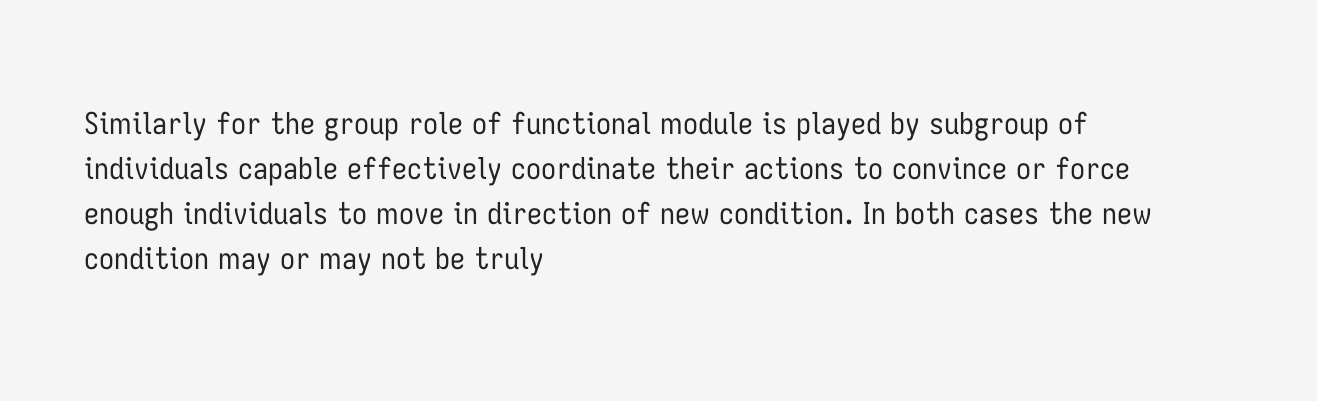Similarly for the group role of functional module is played by subgroup of individuals capable effectively coordinate their actions to convince or force enough individuals to move in direction of new condition. In both cases the new condition may or may not be truly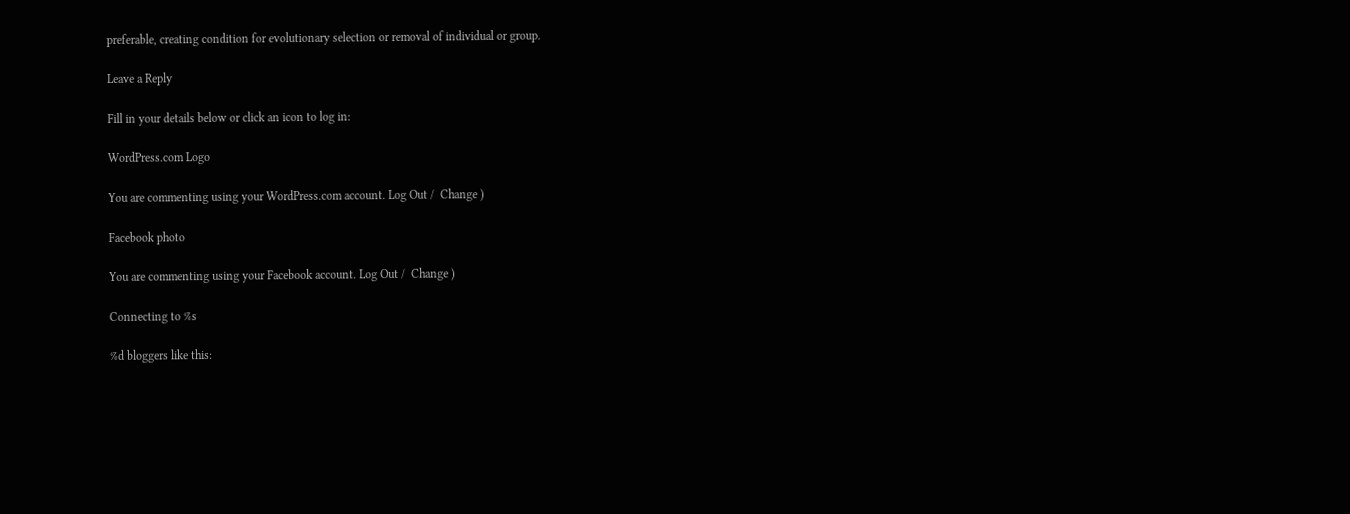preferable, creating condition for evolutionary selection or removal of individual or group.

Leave a Reply

Fill in your details below or click an icon to log in:

WordPress.com Logo

You are commenting using your WordPress.com account. Log Out /  Change )

Facebook photo

You are commenting using your Facebook account. Log Out /  Change )

Connecting to %s

%d bloggers like this: